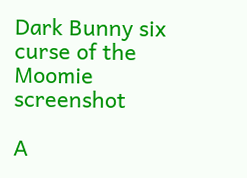Dark Bunny six curse of the Moomie screenshot

A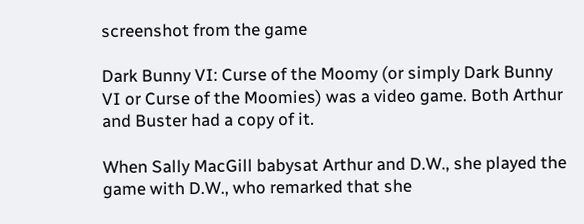screenshot from the game

Dark Bunny VI: Curse of the Moomy (or simply Dark Bunny VI or Curse of the Moomies) was a video game. Both Arthur and Buster had a copy of it.

When Sally MacGill babysat Arthur and D.W., she played the game with D.W., who remarked that she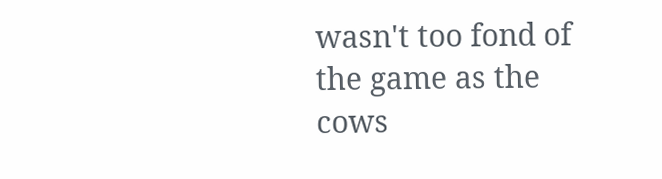wasn't too fond of the game as the cows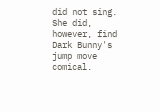did not sing. She did, however, find Dark Bunny's jump move comical.